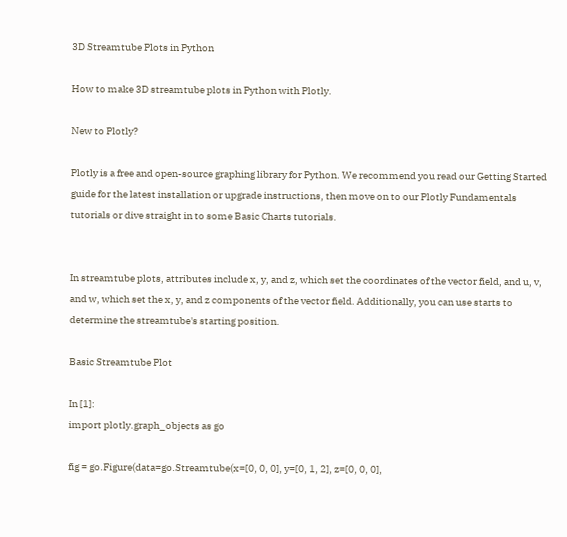3D Streamtube Plots in Python

How to make 3D streamtube plots in Python with Plotly.

New to Plotly?

Plotly is a free and open-source graphing library for Python. We recommend you read our Getting Started guide for the latest installation or upgrade instructions, then move on to our Plotly Fundamentals tutorials or dive straight in to some Basic Charts tutorials.


In streamtube plots, attributes include x, y, and z, which set the coordinates of the vector field, and u, v, and w, which set the x, y, and z components of the vector field. Additionally, you can use starts to determine the streamtube's starting position.

Basic Streamtube Plot

In [1]:
import plotly.graph_objects as go

fig = go.Figure(data=go.Streamtube(x=[0, 0, 0], y=[0, 1, 2], z=[0, 0, 0],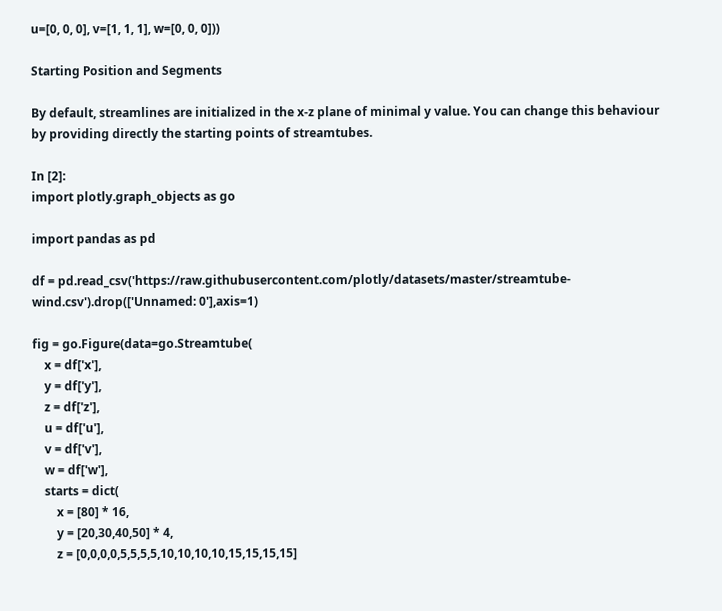u=[0, 0, 0], v=[1, 1, 1], w=[0, 0, 0]))

Starting Position and Segments

By default, streamlines are initialized in the x-z plane of minimal y value. You can change this behaviour by providing directly the starting points of streamtubes.

In [2]:
import plotly.graph_objects as go

import pandas as pd

df = pd.read_csv('https://raw.githubusercontent.com/plotly/datasets/master/streamtube-wind.csv').drop(['Unnamed: 0'],axis=1)

fig = go.Figure(data=go.Streamtube(
    x = df['x'],
    y = df['y'],
    z = df['z'],
    u = df['u'],
    v = df['v'],
    w = df['w'],
    starts = dict(
        x = [80] * 16,
        y = [20,30,40,50] * 4,
        z = [0,0,0,0,5,5,5,5,10,10,10,10,15,15,15,15]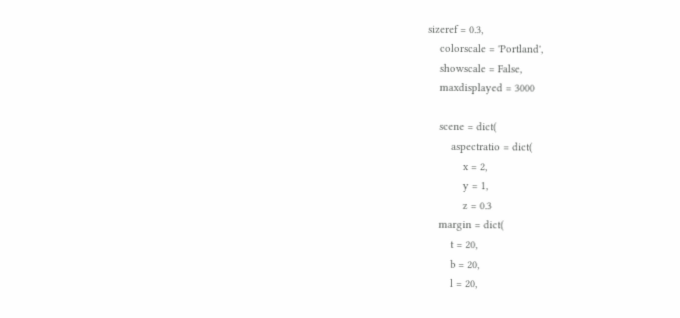sizeref = 0.3,
    colorscale = 'Portland',
    showscale = False,
    maxdisplayed = 3000

    scene = dict(
        aspectratio = dict(
            x = 2,
            y = 1,
            z = 0.3
    margin = dict(
        t = 20,
        b = 20,
        l = 20,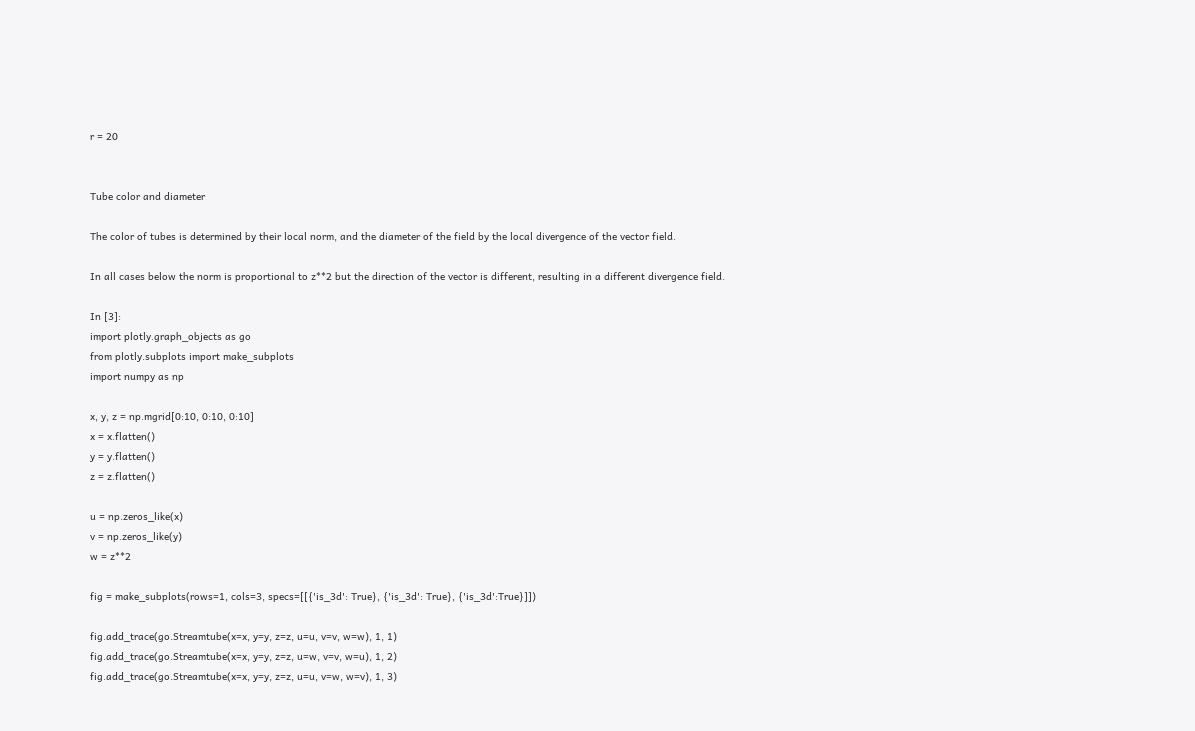r = 20


Tube color and diameter

The color of tubes is determined by their local norm, and the diameter of the field by the local divergence of the vector field.

In all cases below the norm is proportional to z**2 but the direction of the vector is different, resulting in a different divergence field.

In [3]:
import plotly.graph_objects as go
from plotly.subplots import make_subplots
import numpy as np

x, y, z = np.mgrid[0:10, 0:10, 0:10]
x = x.flatten()
y = y.flatten()
z = z.flatten()

u = np.zeros_like(x)
v = np.zeros_like(y)
w = z**2

fig = make_subplots(rows=1, cols=3, specs=[[{'is_3d': True}, {'is_3d': True}, {'is_3d':True}]])

fig.add_trace(go.Streamtube(x=x, y=y, z=z, u=u, v=v, w=w), 1, 1)
fig.add_trace(go.Streamtube(x=x, y=y, z=z, u=w, v=v, w=u), 1, 2)
fig.add_trace(go.Streamtube(x=x, y=y, z=z, u=u, v=w, w=v), 1, 3)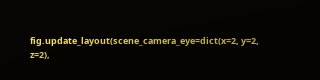fig.update_layout(scene_camera_eye=dict(x=2, y=2, z=2),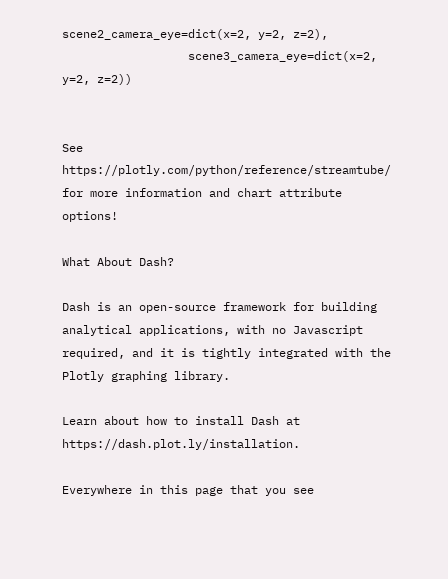scene2_camera_eye=dict(x=2, y=2, z=2),
                  scene3_camera_eye=dict(x=2, y=2, z=2))


See https://plotly.com/python/reference/streamtube/ for more information and chart attribute options!

What About Dash?

Dash is an open-source framework for building analytical applications, with no Javascript required, and it is tightly integrated with the Plotly graphing library.

Learn about how to install Dash at https://dash.plot.ly/installation.

Everywhere in this page that you see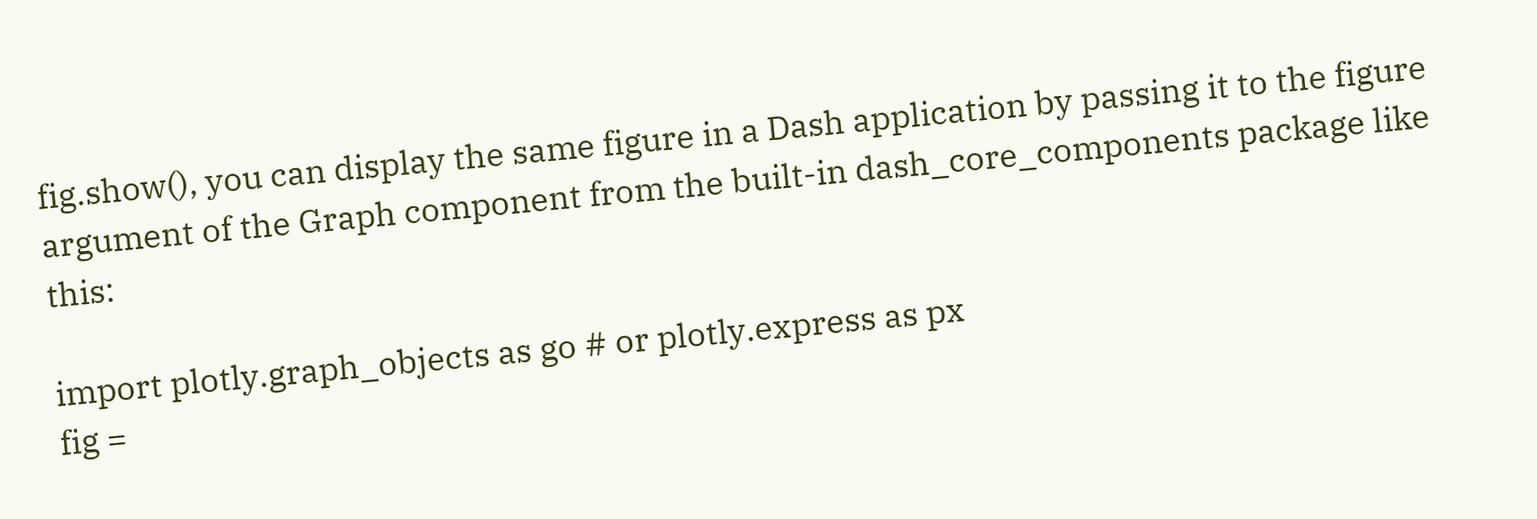fig.show(), you can display the same figure in a Dash application by passing it to the figure argument of the Graph component from the built-in dash_core_components package like this:

import plotly.graph_objects as go # or plotly.express as px
fig =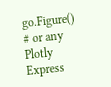go.Figure() # or any Plotly Express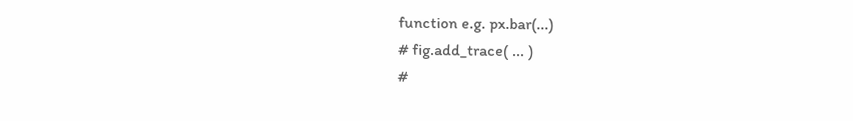function e.g. px.bar(...)
# fig.add_trace( ... )
#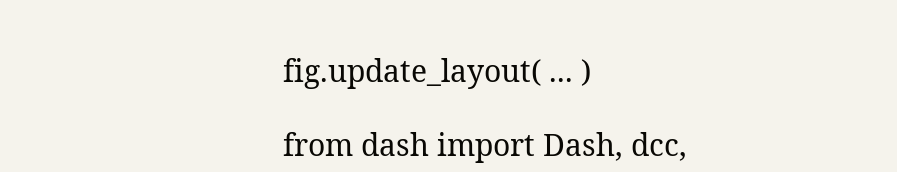fig.update_layout( ... )

from dash import Dash, dcc,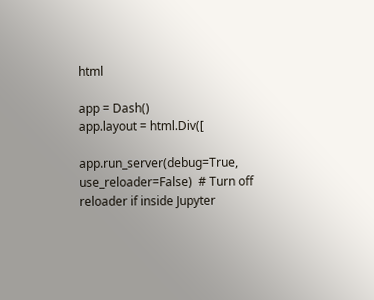html

app = Dash()
app.layout = html.Div([

app.run_server(debug=True, use_reloader=False)  # Turn off reloader if inside Jupyter